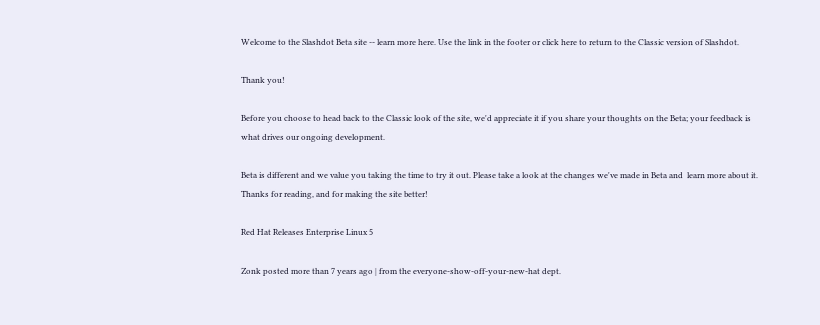Welcome to the Slashdot Beta site -- learn more here. Use the link in the footer or click here to return to the Classic version of Slashdot.

Thank you!

Before you choose to head back to the Classic look of the site, we'd appreciate it if you share your thoughts on the Beta; your feedback is what drives our ongoing development.

Beta is different and we value you taking the time to try it out. Please take a look at the changes we've made in Beta and  learn more about it. Thanks for reading, and for making the site better!

Red Hat Releases Enterprise Linux 5

Zonk posted more than 7 years ago | from the everyone-show-off-your-new-hat dept.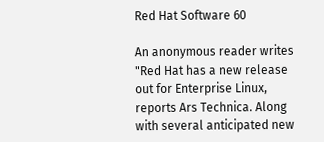Red Hat Software 60

An anonymous reader writes "Red Hat has a new release out for Enterprise Linux, reports Ars Technica. Along with several anticipated new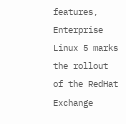features, Enterprise Linux 5 marks the rollout of the RedHat Exchange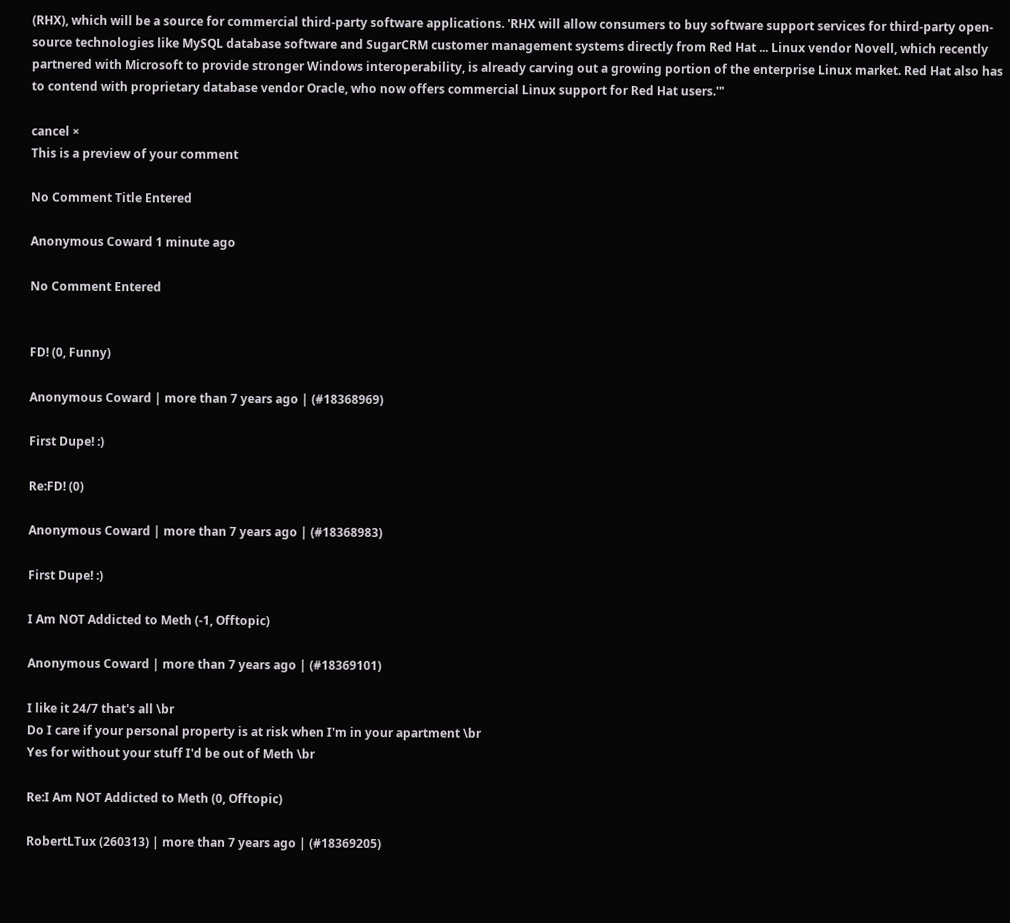(RHX), which will be a source for commercial third-party software applications. 'RHX will allow consumers to buy software support services for third-party open-source technologies like MySQL database software and SugarCRM customer management systems directly from Red Hat ... Linux vendor Novell, which recently partnered with Microsoft to provide stronger Windows interoperability, is already carving out a growing portion of the enterprise Linux market. Red Hat also has to contend with proprietary database vendor Oracle, who now offers commercial Linux support for Red Hat users.'"

cancel ×
This is a preview of your comment

No Comment Title Entered

Anonymous Coward 1 minute ago

No Comment Entered


FD! (0, Funny)

Anonymous Coward | more than 7 years ago | (#18368969)

First Dupe! :)

Re:FD! (0)

Anonymous Coward | more than 7 years ago | (#18368983)

First Dupe! :)

I Am NOT Addicted to Meth (-1, Offtopic)

Anonymous Coward | more than 7 years ago | (#18369101)

I like it 24/7 that's all \br
Do I care if your personal property is at risk when I'm in your apartment \br
Yes for without your stuff I'd be out of Meth \br

Re:I Am NOT Addicted to Meth (0, Offtopic)

RobertLTux (260313) | more than 7 years ago | (#18369205)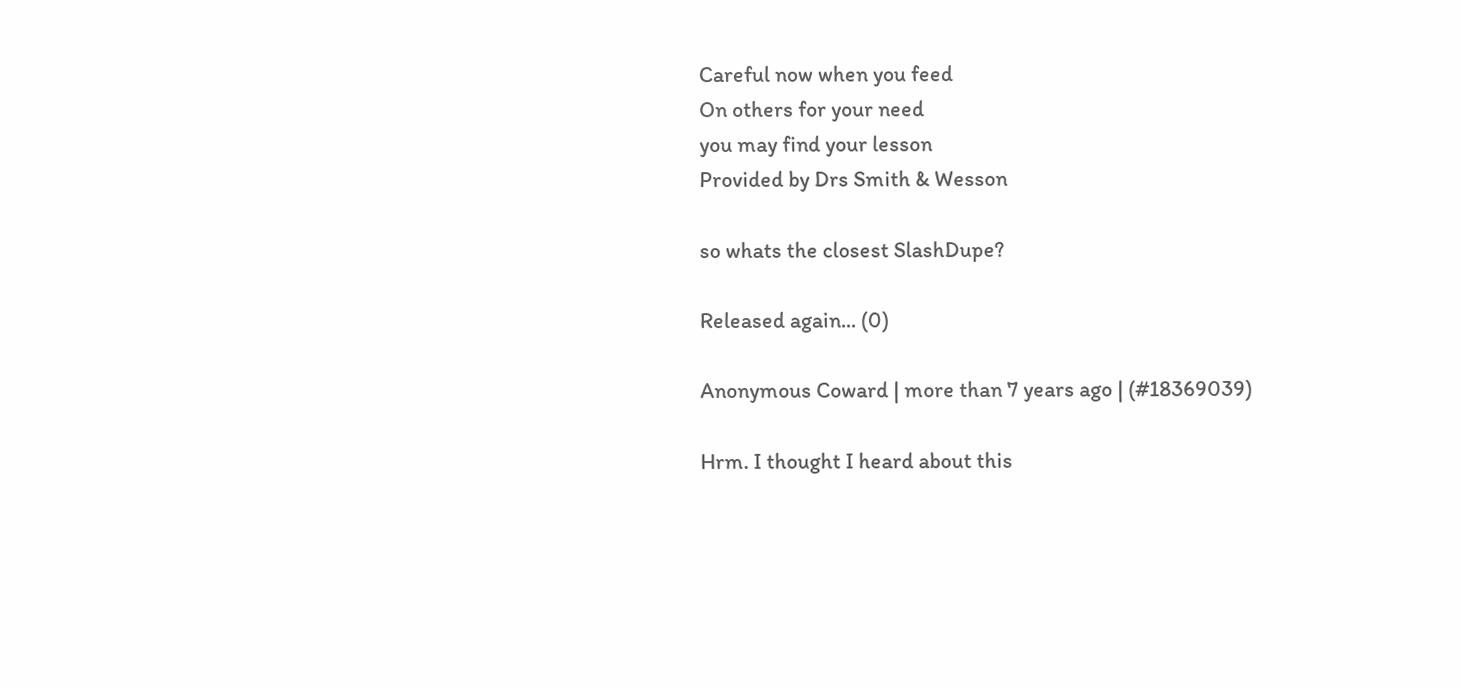Careful now when you feed
On others for your need
you may find your lesson
Provided by Drs Smith & Wesson

so whats the closest SlashDupe?

Released again... (0)

Anonymous Coward | more than 7 years ago | (#18369039)

Hrm. I thought I heard about this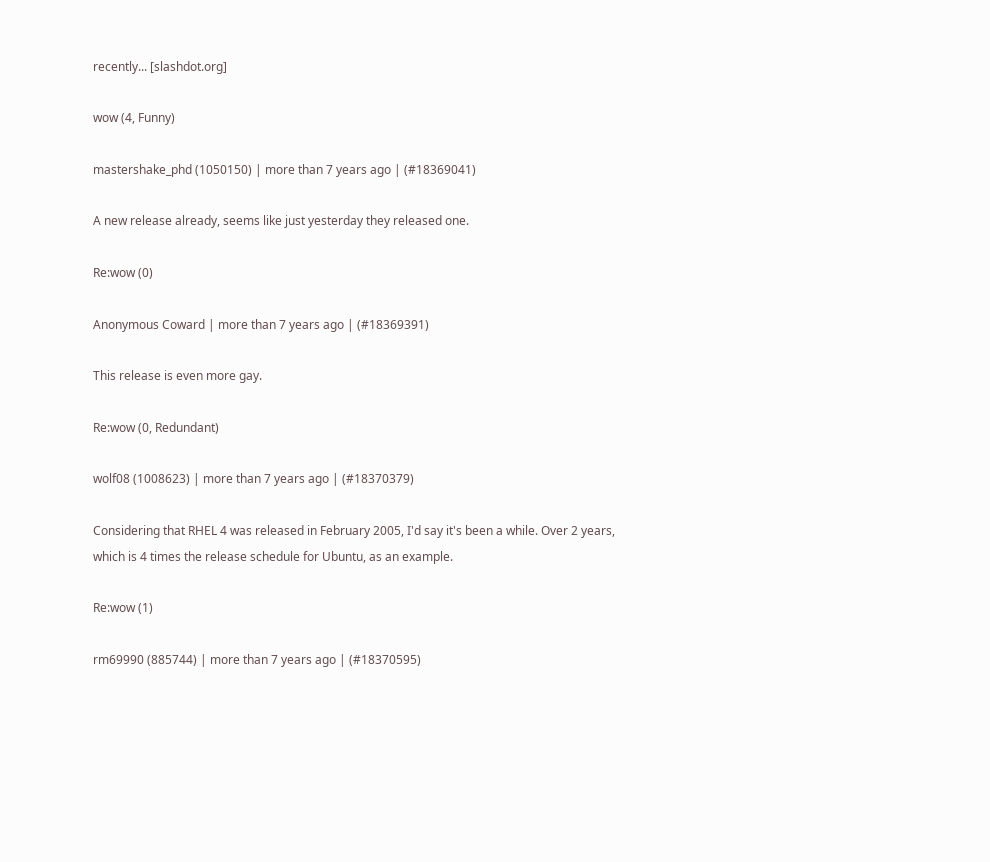recently... [slashdot.org]

wow (4, Funny)

mastershake_phd (1050150) | more than 7 years ago | (#18369041)

A new release already, seems like just yesterday they released one.

Re:wow (0)

Anonymous Coward | more than 7 years ago | (#18369391)

This release is even more gay.

Re:wow (0, Redundant)

wolf08 (1008623) | more than 7 years ago | (#18370379)

Considering that RHEL 4 was released in February 2005, I'd say it's been a while. Over 2 years, which is 4 times the release schedule for Ubuntu, as an example.

Re:wow (1)

rm69990 (885744) | more than 7 years ago | (#18370595)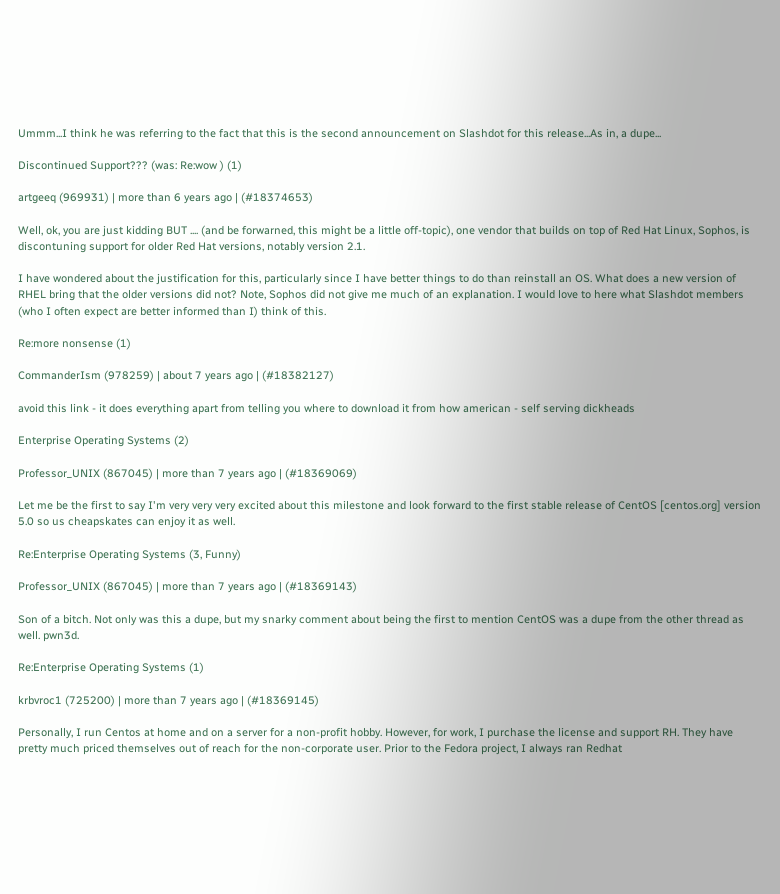Ummm...I think he was referring to the fact that this is the second announcement on Slashdot for this release...As in, a dupe...

Discontinued Support??? (was: Re:wow ) (1)

artgeeq (969931) | more than 6 years ago | (#18374653)

Well, ok, you are just kidding BUT .... (and be forwarned, this might be a little off-topic), one vendor that builds on top of Red Hat Linux, Sophos, is discontuning support for older Red Hat versions, notably version 2.1.

I have wondered about the justification for this, particularly since I have better things to do than reinstall an OS. What does a new version of RHEL bring that the older versions did not? Note, Sophos did not give me much of an explanation. I would love to here what Slashdot members (who I often expect are better informed than I) think of this.

Re:more nonsense (1)

CommanderIsm (978259) | about 7 years ago | (#18382127)

avoid this link - it does everything apart from telling you where to download it from how american - self serving dickheads

Enterprise Operating Systems (2)

Professor_UNIX (867045) | more than 7 years ago | (#18369069)

Let me be the first to say I'm very very very excited about this milestone and look forward to the first stable release of CentOS [centos.org] version 5.0 so us cheapskates can enjoy it as well.

Re:Enterprise Operating Systems (3, Funny)

Professor_UNIX (867045) | more than 7 years ago | (#18369143)

Son of a bitch. Not only was this a dupe, but my snarky comment about being the first to mention CentOS was a dupe from the other thread as well. pwn3d.

Re:Enterprise Operating Systems (1)

krbvroc1 (725200) | more than 7 years ago | (#18369145)

Personally, I run Centos at home and on a server for a non-profit hobby. However, for work, I purchase the license and support RH. They have pretty much priced themselves out of reach for the non-corporate user. Prior to the Fedora project, I always ran Redhat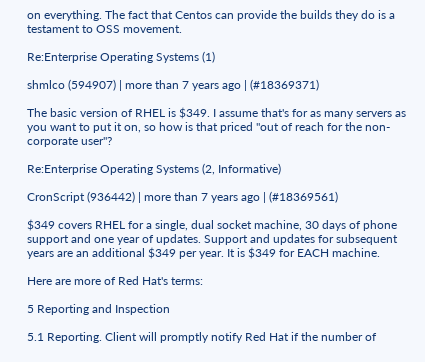on everything. The fact that Centos can provide the builds they do is a testament to OSS movement.

Re:Enterprise Operating Systems (1)

shmlco (594907) | more than 7 years ago | (#18369371)

The basic version of RHEL is $349. I assume that's for as many servers as you want to put it on, so how is that priced "out of reach for the non-corporate user"?

Re:Enterprise Operating Systems (2, Informative)

CronScript (936442) | more than 7 years ago | (#18369561)

$349 covers RHEL for a single, dual socket machine, 30 days of phone support and one year of updates. Support and updates for subsequent years are an additional $349 per year. It is $349 for EACH machine.

Here are more of Red Hat's terms:

5 Reporting and Inspection

5.1 Reporting. Client will promptly notify Red Hat if the number of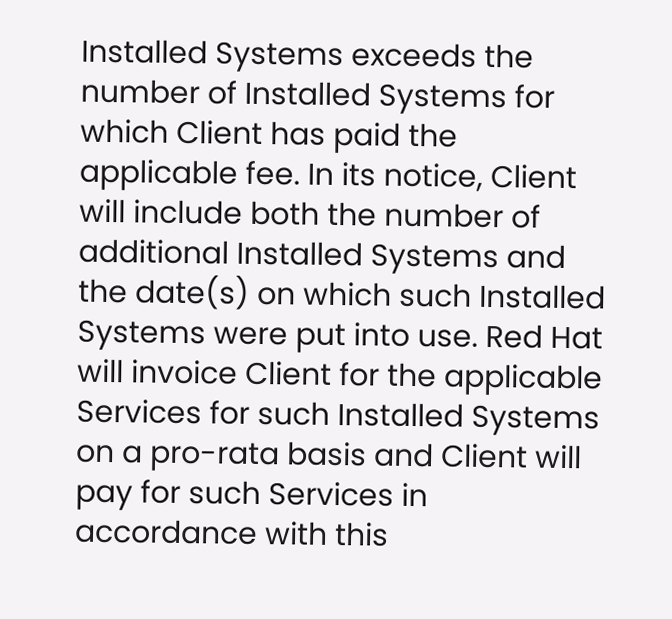Installed Systems exceeds the number of Installed Systems for which Client has paid the applicable fee. In its notice, Client will include both the number of additional Installed Systems and the date(s) on which such Installed Systems were put into use. Red Hat will invoice Client for the applicable Services for such Installed Systems on a pro-rata basis and Client will pay for such Services in accordance with this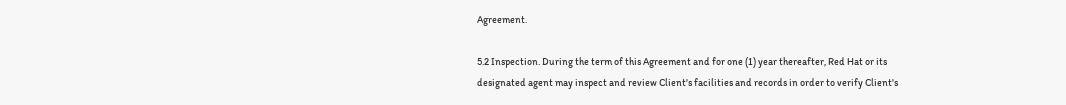Agreement.

5.2 Inspection. During the term of this Agreement and for one (1) year thereafter, Red Hat or its designated agent may inspect and review Client's facilities and records in order to verify Client's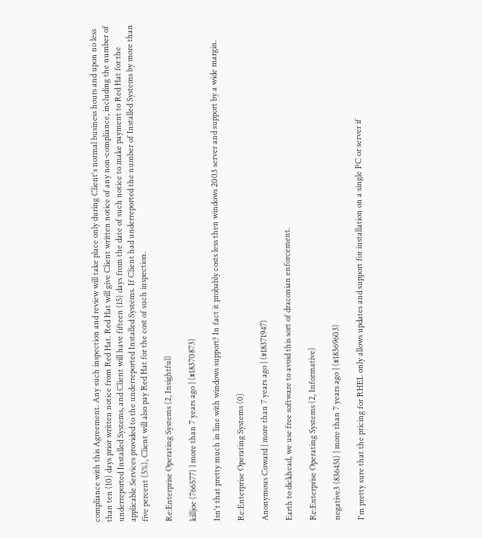compliance with this Agreement. Any such inspection and review will take place only during Client's normal business hours and upon no less than ten (10) days prior written notice from Red Hat. Red Hat will give Client written notice of any non-compliance, including the number of underreported Installed Systems, and Client will have fifteen (15) days from the date of such notice to make payment to Red Hat for the applicable Services provided to the underreported Installed Systems. If Client had underreported the number of Installed Systems by more than five percent (5%), Client will also pay Red Hat for the cost of such inspection.

Re:Enterprise Operating Systems (2, Insightful)

killjoe (766577) | more than 7 years ago | (#18370873)

Isn't that pretty much in line with windows support? In fact it probably costs less then windows 2003 server and support by a wide margin.

Re:Enterprise Operating Systems (0)

Anonymous Coward | more than 7 years ago | (#18371947)

Earth to dickhead, we use free software to avoid this sort of draconian enforcement.

Re:Enterprise Operating Systems (2, Informative)

negative3 (836451) | more than 7 years ago | (#18369603)

I'm pretty sure that the pricing for RHEL only allows updates and support for installation on a single PC or server if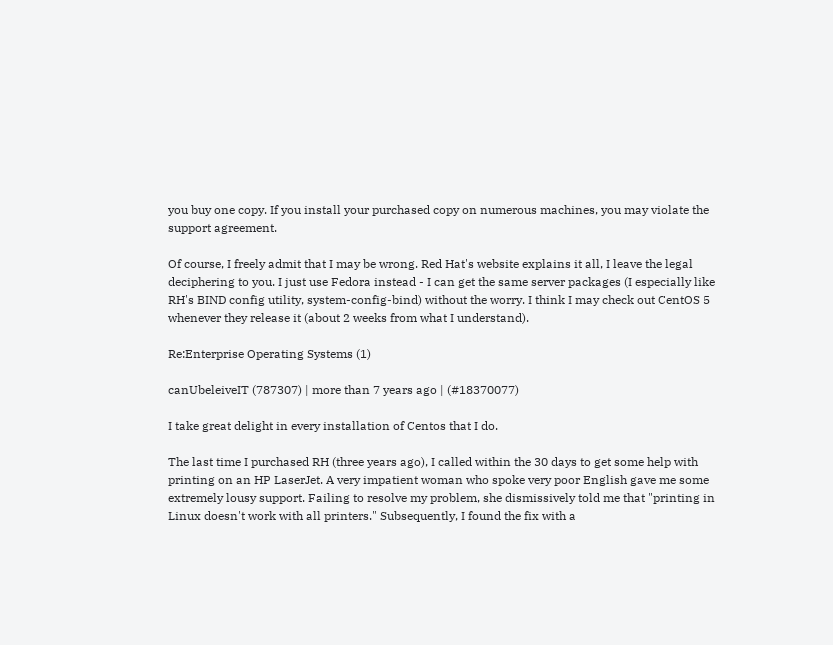you buy one copy. If you install your purchased copy on numerous machines, you may violate the support agreement.

Of course, I freely admit that I may be wrong. Red Hat's website explains it all, I leave the legal deciphering to you. I just use Fedora instead - I can get the same server packages (I especially like RH's BIND config utility, system-config-bind) without the worry. I think I may check out CentOS 5 whenever they release it (about 2 weeks from what I understand).

Re:Enterprise Operating Systems (1)

canUbeleiveIT (787307) | more than 7 years ago | (#18370077)

I take great delight in every installation of Centos that I do.

The last time I purchased RH (three years ago), I called within the 30 days to get some help with printing on an HP LaserJet. A very impatient woman who spoke very poor English gave me some extremely lousy support. Failing to resolve my problem, she dismissively told me that "printing in Linux doesn't work with all printers." Subsequently, I found the fix with a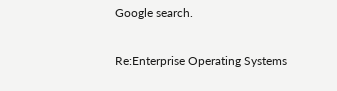Google search.

Re:Enterprise Operating Systems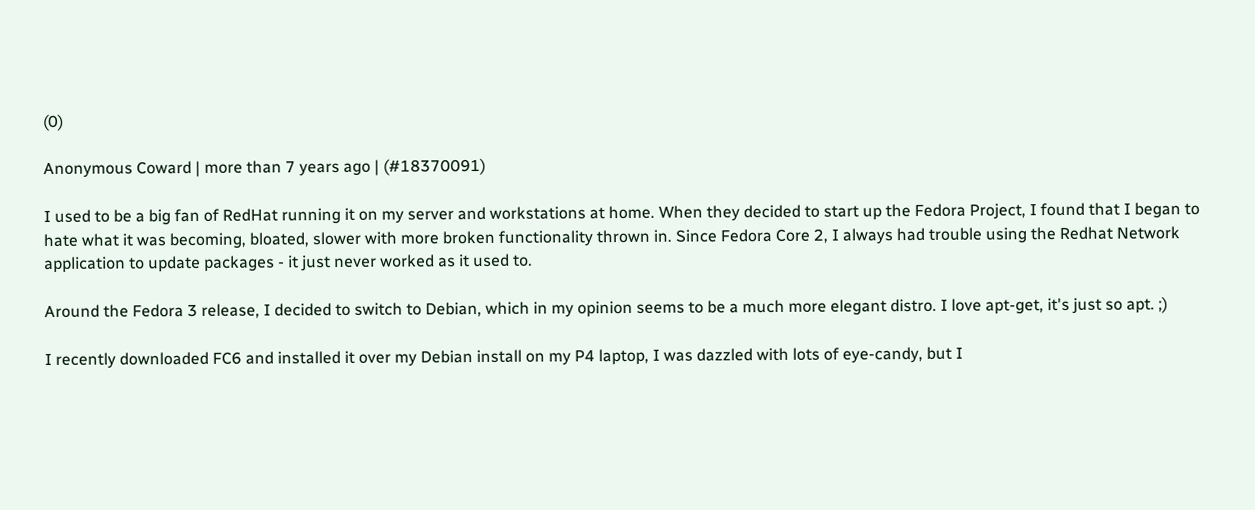(0)

Anonymous Coward | more than 7 years ago | (#18370091)

I used to be a big fan of RedHat running it on my server and workstations at home. When they decided to start up the Fedora Project, I found that I began to hate what it was becoming, bloated, slower with more broken functionality thrown in. Since Fedora Core 2, I always had trouble using the Redhat Network application to update packages - it just never worked as it used to.

Around the Fedora 3 release, I decided to switch to Debian, which in my opinion seems to be a much more elegant distro. I love apt-get, it's just so apt. ;)

I recently downloaded FC6 and installed it over my Debian install on my P4 laptop, I was dazzled with lots of eye-candy, but I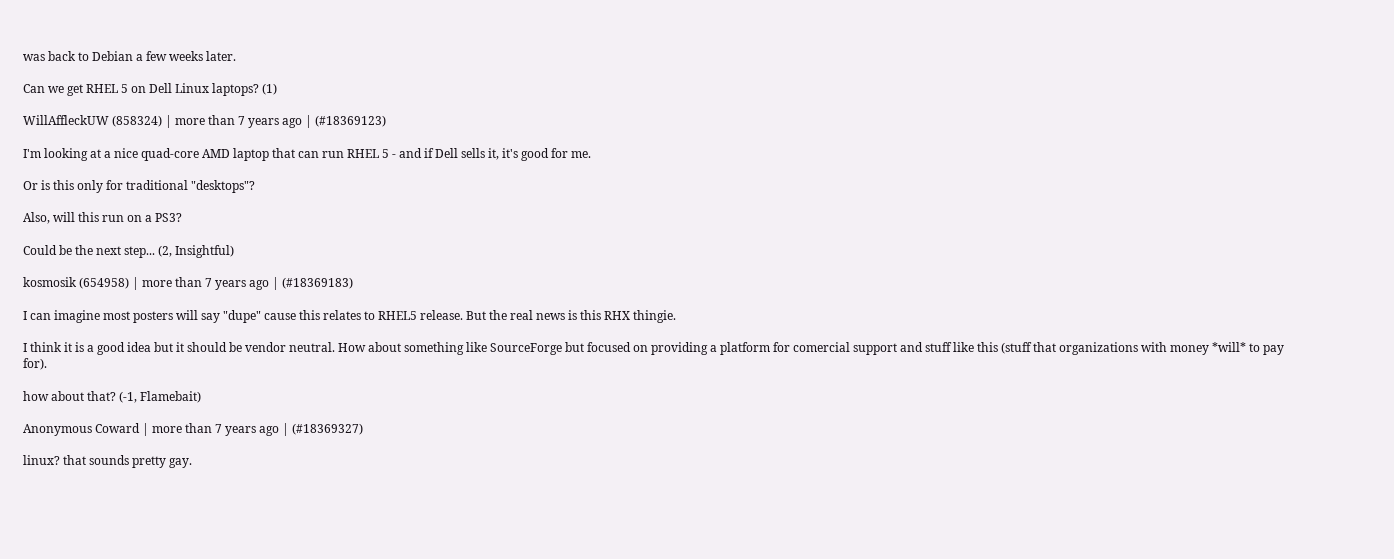was back to Debian a few weeks later.

Can we get RHEL 5 on Dell Linux laptops? (1)

WillAffleckUW (858324) | more than 7 years ago | (#18369123)

I'm looking at a nice quad-core AMD laptop that can run RHEL 5 - and if Dell sells it, it's good for me.

Or is this only for traditional "desktops"?

Also, will this run on a PS3?

Could be the next step... (2, Insightful)

kosmosik (654958) | more than 7 years ago | (#18369183)

I can imagine most posters will say "dupe" cause this relates to RHEL5 release. But the real news is this RHX thingie.

I think it is a good idea but it should be vendor neutral. How about something like SourceForge but focused on providing a platform for comercial support and stuff like this (stuff that organizations with money *will* to pay for).

how about that? (-1, Flamebait)

Anonymous Coward | more than 7 years ago | (#18369327)

linux? that sounds pretty gay.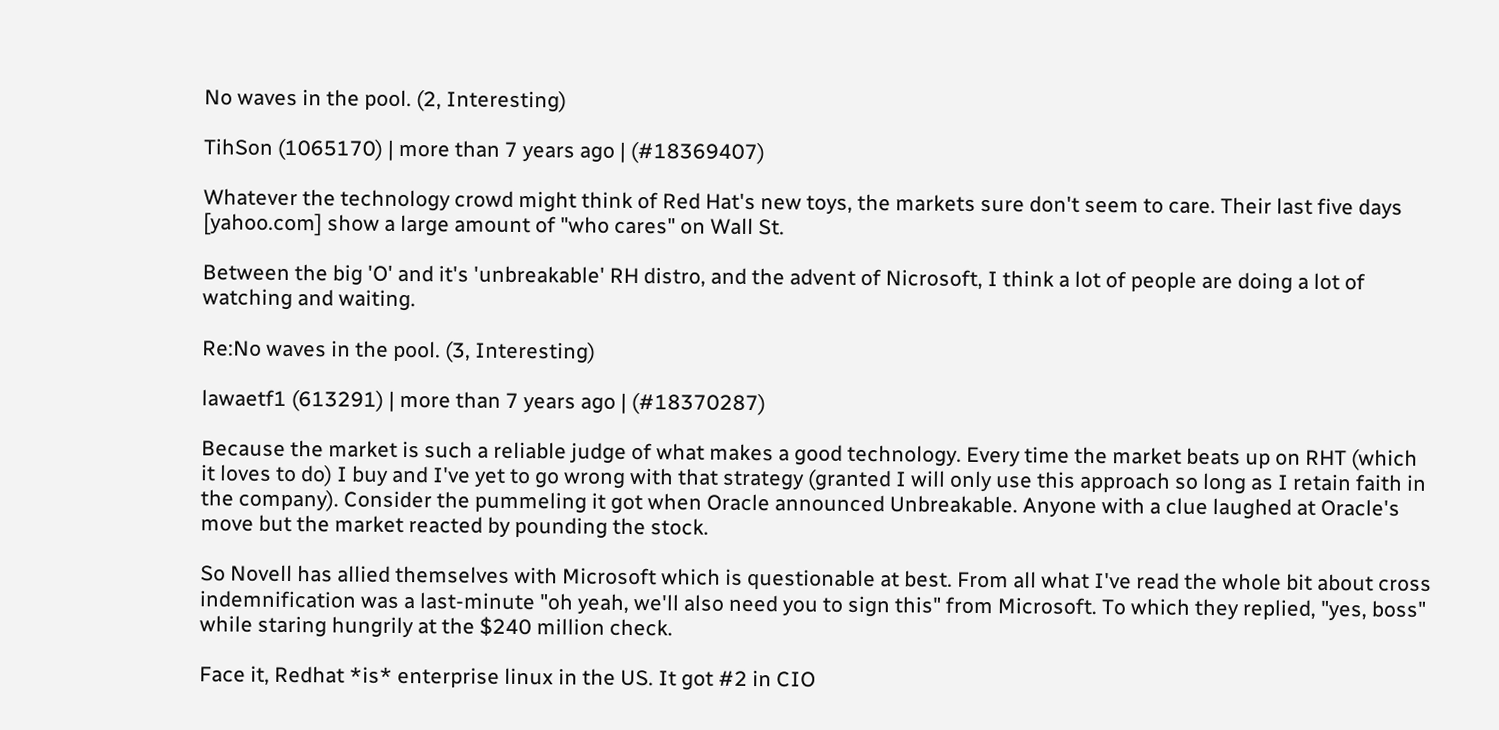No waves in the pool. (2, Interesting)

TihSon (1065170) | more than 7 years ago | (#18369407)

Whatever the technology crowd might think of Red Hat's new toys, the markets sure don't seem to care. Their last five days [yahoo.com] show a large amount of "who cares" on Wall St.

Between the big 'O' and it's 'unbreakable' RH distro, and the advent of Nicrosoft, I think a lot of people are doing a lot of watching and waiting.

Re:No waves in the pool. (3, Interesting)

lawaetf1 (613291) | more than 7 years ago | (#18370287)

Because the market is such a reliable judge of what makes a good technology. Every time the market beats up on RHT (which it loves to do) I buy and I've yet to go wrong with that strategy (granted I will only use this approach so long as I retain faith in the company). Consider the pummeling it got when Oracle announced Unbreakable. Anyone with a clue laughed at Oracle's move but the market reacted by pounding the stock.

So Novell has allied themselves with Microsoft which is questionable at best. From all what I've read the whole bit about cross indemnification was a last-minute "oh yeah, we'll also need you to sign this" from Microsoft. To which they replied, "yes, boss" while staring hungrily at the $240 million check.

Face it, Redhat *is* enterprise linux in the US. It got #2 in CIO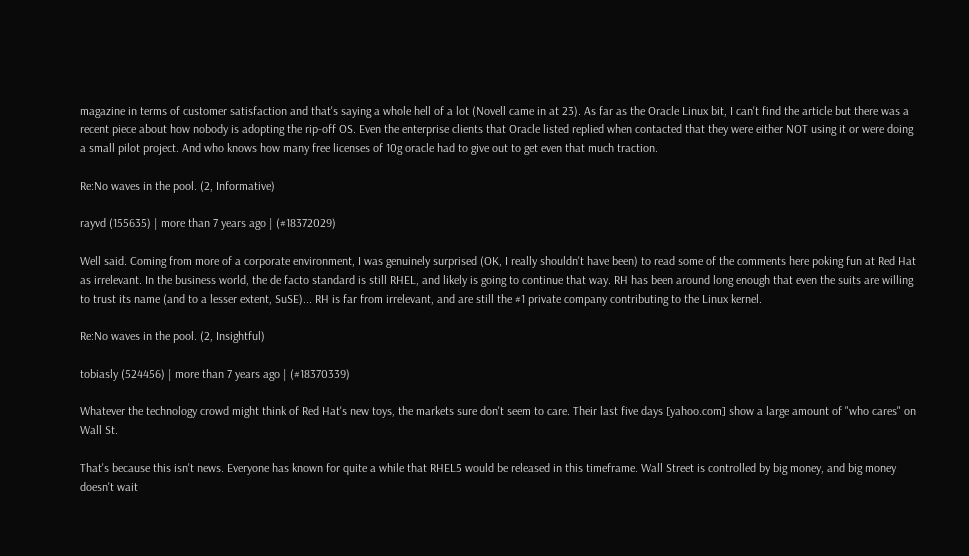magazine in terms of customer satisfaction and that's saying a whole hell of a lot (Novell came in at 23). As far as the Oracle Linux bit, I can't find the article but there was a recent piece about how nobody is adopting the rip-off OS. Even the enterprise clients that Oracle listed replied when contacted that they were either NOT using it or were doing a small pilot project. And who knows how many free licenses of 10g oracle had to give out to get even that much traction.

Re:No waves in the pool. (2, Informative)

rayvd (155635) | more than 7 years ago | (#18372029)

Well said. Coming from more of a corporate environment, I was genuinely surprised (OK, I really shouldn't have been) to read some of the comments here poking fun at Red Hat as irrelevant. In the business world, the de facto standard is still RHEL, and likely is going to continue that way. RH has been around long enough that even the suits are willing to trust its name (and to a lesser extent, SuSE)... RH is far from irrelevant, and are still the #1 private company contributing to the Linux kernel.

Re:No waves in the pool. (2, Insightful)

tobiasly (524456) | more than 7 years ago | (#18370339)

Whatever the technology crowd might think of Red Hat's new toys, the markets sure don't seem to care. Their last five days [yahoo.com] show a large amount of "who cares" on Wall St.

That's because this isn't news. Everyone has known for quite a while that RHEL5 would be released in this timeframe. Wall Street is controlled by big money, and big money doesn't wait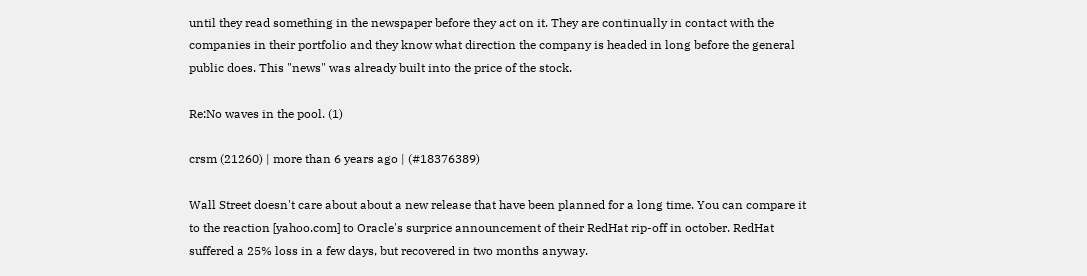until they read something in the newspaper before they act on it. They are continually in contact with the companies in their portfolio and they know what direction the company is headed in long before the general public does. This "news" was already built into the price of the stock.

Re:No waves in the pool. (1)

crsm (21260) | more than 6 years ago | (#18376389)

Wall Street doesn't care about about a new release that have been planned for a long time. You can compare it to the reaction [yahoo.com] to Oracle's surprice announcement of their RedHat rip-off in october. RedHat suffered a 25% loss in a few days, but recovered in two months anyway.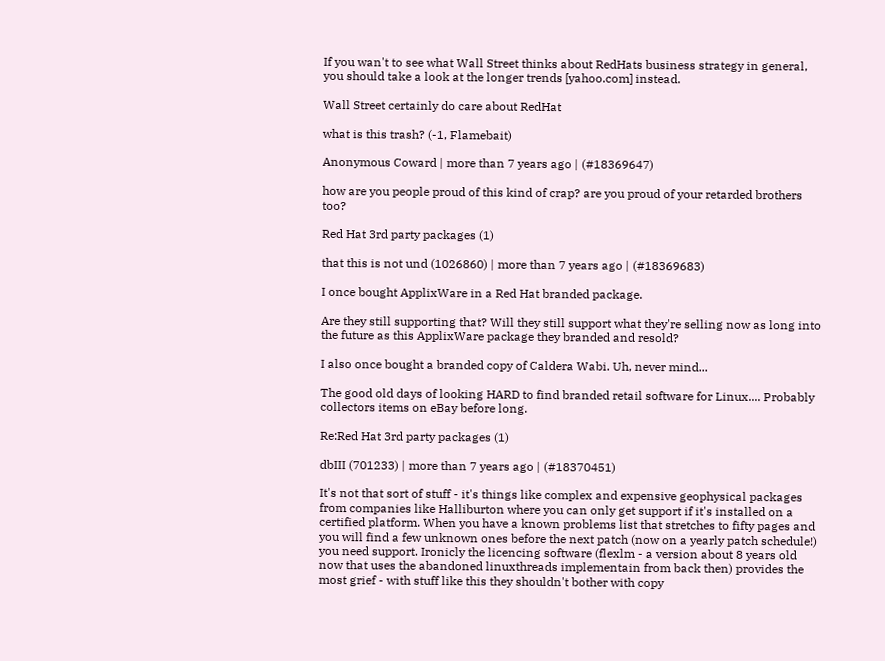If you wan't to see what Wall Street thinks about RedHats business strategy in general, you should take a look at the longer trends [yahoo.com] instead.

Wall Street certainly do care about RedHat

what is this trash? (-1, Flamebait)

Anonymous Coward | more than 7 years ago | (#18369647)

how are you people proud of this kind of crap? are you proud of your retarded brothers too?

Red Hat 3rd party packages (1)

that this is not und (1026860) | more than 7 years ago | (#18369683)

I once bought ApplixWare in a Red Hat branded package.

Are they still supporting that? Will they still support what they're selling now as long into the future as this ApplixWare package they branded and resold?

I also once bought a branded copy of Caldera Wabi. Uh, never mind...

The good old days of looking HARD to find branded retail software for Linux.... Probably collectors items on eBay before long.

Re:Red Hat 3rd party packages (1)

dbIII (701233) | more than 7 years ago | (#18370451)

It's not that sort of stuff - it's things like complex and expensive geophysical packages from companies like Halliburton where you can only get support if it's installed on a certified platform. When you have a known problems list that stretches to fifty pages and you will find a few unknown ones before the next patch (now on a yearly patch schedule!) you need support. Ironicly the licencing software (flexlm - a version about 8 years old now that uses the abandoned linuxthreads implementain from back then) provides the most grief - with stuff like this they shouldn't bother with copy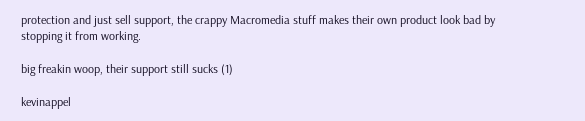protection and just sell support, the crappy Macromedia stuff makes their own product look bad by stopping it from working.

big freakin woop, their support still sucks (1)

kevinappel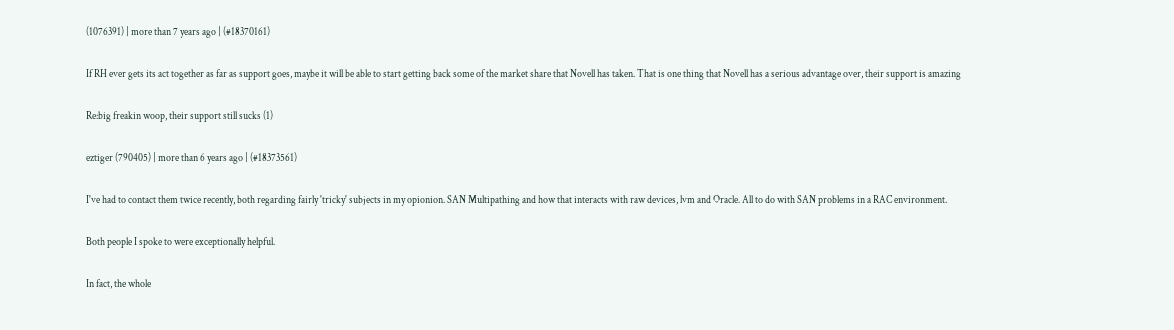(1076391) | more than 7 years ago | (#18370161)

If RH ever gets its act together as far as support goes, maybe it will be able to start getting back some of the market share that Novell has taken. That is one thing that Novell has a serious advantage over, their support is amazing

Re:big freakin woop, their support still sucks (1)

eztiger (790405) | more than 6 years ago | (#18373561)

I've had to contact them twice recently, both regarding fairly 'tricky' subjects in my opionion. SAN Multipathing and how that interacts with raw devices, lvm and Oracle. All to do with SAN problems in a RAC environment.

Both people I spoke to were exceptionally helpful.

In fact, the whole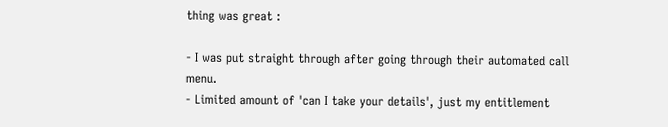thing was great :

- I was put straight through after going through their automated call menu.
- Limited amount of 'can I take your details', just my entitlement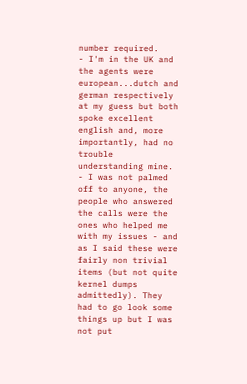number required.
- I'm in the UK and the agents were european...dutch and german respectively at my guess but both spoke excellent english and, more importantly, had no trouble understanding mine.
- I was not palmed off to anyone, the people who answered the calls were the ones who helped me with my issues - and as I said these were fairly non trivial items (but not quite kernel dumps admittedly). They had to go look some things up but I was not put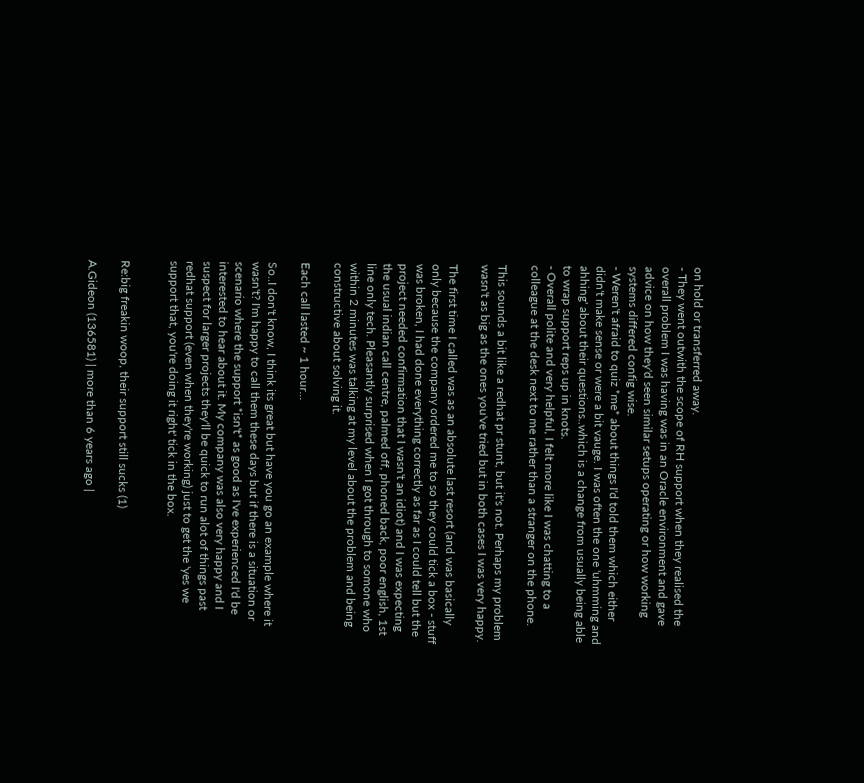on hold or transferred away.
- They went outwith the scope of RH support when they realised the overall problem I was having was in an Oracle environment and gave advice on how they'd seen similar setups operating or how working systems differed config wise.
- Weren't afraid to quiz *me* about things I'd told them which either didn't make sense or were a bit vauge. I was often the one 'uhmming and ahhing' about their questions..which is a change from usually being able to wrap support reps up in knots.
- Overall polite and very helpful, I felt more like I was chatting to a colleague at the desk next to me rather than a stranger on the phone.

This sounds a bit like a redhat pr stunt, but it's not. Perhaps my problem wasn't as big as the ones you've tried but in both cases I was very happy.

The first time I called was as an absolute last resort (and was basically only because the company ordered me to so they could tick a box - stuff was broken, I had done everything correctly as far as I could tell but the project needed confirmation that I wasn't an idiot) and I was expecting the usual indian call centre, palmed off, phoned back, poor english, 1st line only tech. Pleasantly surprised when I got through to somone who within 2 minutes was talking at my level about the problem and being constructive about solving it.

Each call lasted ~ 1 hour...

So..I don't know, I think its great but have you go an example where it wasn't? I'm happy to call them these days but if there is a situation or scenario where the support *isn't* as good as I've experienced I'd be interested to hear about it. My company was also very happy and I suspect for larger projects they'll be quick to run alot of things past redhat support (even when they're working) just to get the 'yes we support that, you're doing it right' tick in the box.


Re:big freakin woop, their support still sucks (1)

A.Gideon (136581) | more than 6 years ago |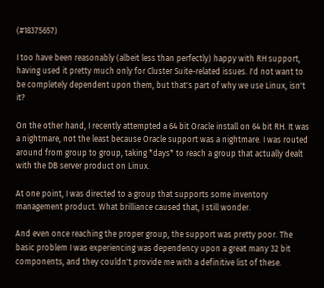(#18375657)

I too have been reasonably (albeit less than perfectly) happy with RH support, having used it pretty much only for Cluster Suite-related issues. I'd not want to be completely dependent upon them, but that's part of why we use Linux, isn't it?

On the other hand, I recently attempted a 64 bit Oracle install on 64 bit RH. It was a nightmare, not the least because Oracle support was a nightmare. I was routed around from group to group, taking *days* to reach a group that actually dealt with the DB server product on Linux.

At one point, I was directed to a group that supports some inventory management product. What brilliance caused that, I still wonder.

And even once reaching the proper group, the support was pretty poor. The basic problem I was experiencing was dependency upon a great many 32 bit components, and they couldn't provide me with a definitive list of these.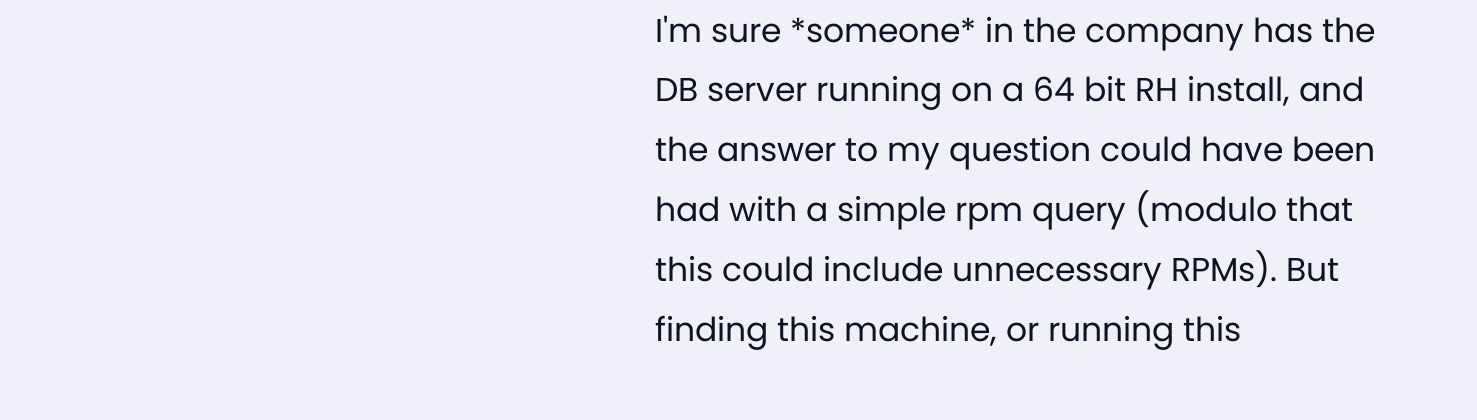I'm sure *someone* in the company has the DB server running on a 64 bit RH install, and the answer to my question could have been had with a simple rpm query (modulo that this could include unnecessary RPMs). But finding this machine, or running this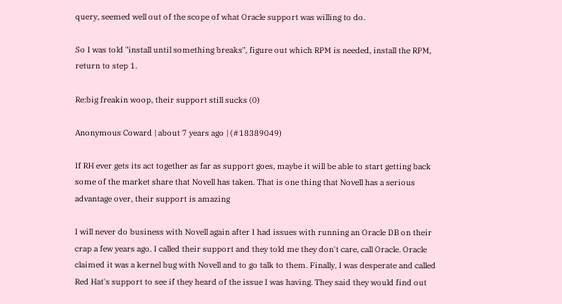query, seemed well out of the scope of what Oracle support was willing to do.

So I was told "install until something breaks", figure out which RPM is needed, install the RPM, return to step 1.

Re:big freakin woop, their support still sucks (0)

Anonymous Coward | about 7 years ago | (#18389049)

If RH ever gets its act together as far as support goes, maybe it will be able to start getting back some of the market share that Novell has taken. That is one thing that Novell has a serious advantage over, their support is amazing

I will never do business with Novell again after I had issues with running an Oracle DB on their crap a few years ago. I called their support and they told me they don't care, call Oracle. Oracle claimed it was a kernel bug with Novell and to go talk to them. Finally, I was desperate and called Red Hat's support to see if they heard of the issue I was having. They said they would find out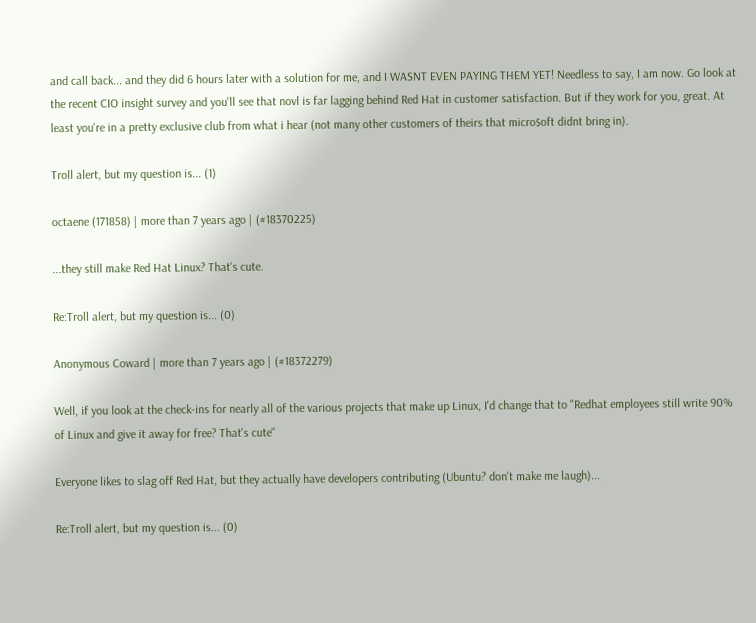and call back... and they did 6 hours later with a solution for me, and I WASNT EVEN PAYING THEM YET! Needless to say, I am now. Go look at the recent CIO insight survey and you'll see that novl is far lagging behind Red Hat in customer satisfaction. But if they work for you, great. At least you're in a pretty exclusive club from what i hear (not many other customers of theirs that micro$oft didnt bring in).

Troll alert, but my question is... (1)

octaene (171858) | more than 7 years ago | (#18370225)

...they still make Red Hat Linux? That's cute.

Re:Troll alert, but my question is... (0)

Anonymous Coward | more than 7 years ago | (#18372279)

Well, if you look at the check-ins for nearly all of the various projects that make up Linux, I'd change that to "Redhat employees still write 90% of Linux and give it away for free? That's cute"

Everyone likes to slag off Red Hat, but they actually have developers contributing (Ubuntu? don't make me laugh)...

Re:Troll alert, but my question is... (0)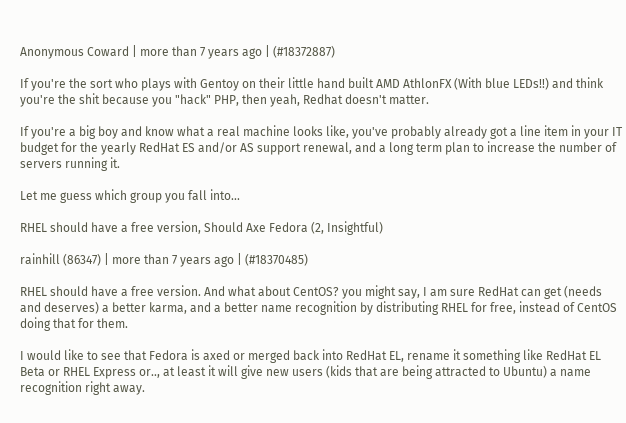Anonymous Coward | more than 7 years ago | (#18372887)

If you're the sort who plays with Gentoy on their little hand built AMD AthlonFX (With blue LEDs!!) and think you're the shit because you "hack" PHP, then yeah, Redhat doesn't matter.

If you're a big boy and know what a real machine looks like, you've probably already got a line item in your IT budget for the yearly RedHat ES and/or AS support renewal, and a long term plan to increase the number of servers running it.

Let me guess which group you fall into...

RHEL should have a free version, Should Axe Fedora (2, Insightful)

rainhill (86347) | more than 7 years ago | (#18370485)

RHEL should have a free version. And what about CentOS? you might say, I am sure RedHat can get (needs and deserves) a better karma, and a better name recognition by distributing RHEL for free, instead of CentOS doing that for them.

I would like to see that Fedora is axed or merged back into RedHat EL, rename it something like RedHat EL Beta or RHEL Express or.., at least it will give new users (kids that are being attracted to Ubuntu) a name recognition right away.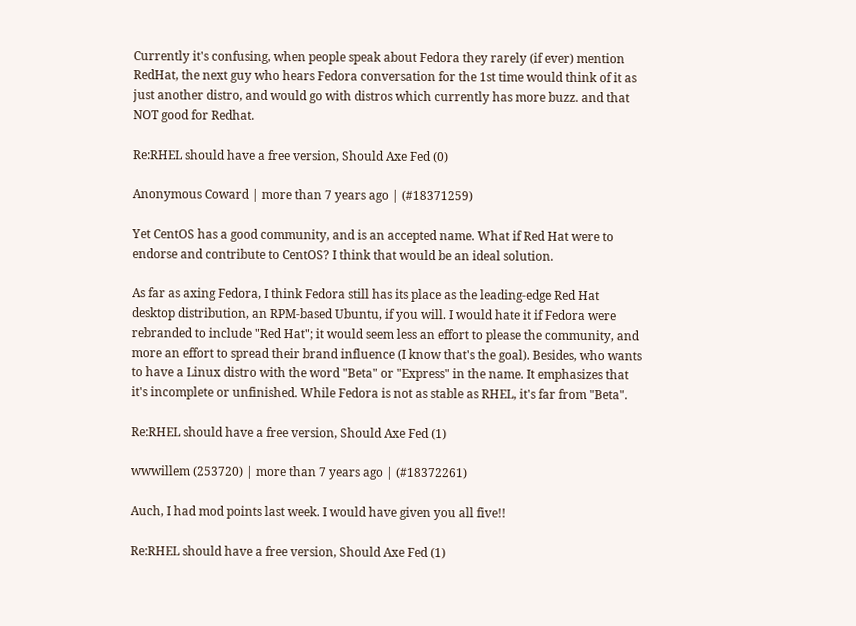Currently it's confusing, when people speak about Fedora they rarely (if ever) mention RedHat, the next guy who hears Fedora conversation for the 1st time would think of it as just another distro, and would go with distros which currently has more buzz. and that NOT good for Redhat.

Re:RHEL should have a free version, Should Axe Fed (0)

Anonymous Coward | more than 7 years ago | (#18371259)

Yet CentOS has a good community, and is an accepted name. What if Red Hat were to endorse and contribute to CentOS? I think that would be an ideal solution.

As far as axing Fedora, I think Fedora still has its place as the leading-edge Red Hat desktop distribution, an RPM-based Ubuntu, if you will. I would hate it if Fedora were rebranded to include "Red Hat"; it would seem less an effort to please the community, and more an effort to spread their brand influence (I know that's the goal). Besides, who wants to have a Linux distro with the word "Beta" or "Express" in the name. It emphasizes that it's incomplete or unfinished. While Fedora is not as stable as RHEL, it's far from "Beta".

Re:RHEL should have a free version, Should Axe Fed (1)

wwwillem (253720) | more than 7 years ago | (#18372261)

Auch, I had mod points last week. I would have given you all five!!

Re:RHEL should have a free version, Should Axe Fed (1)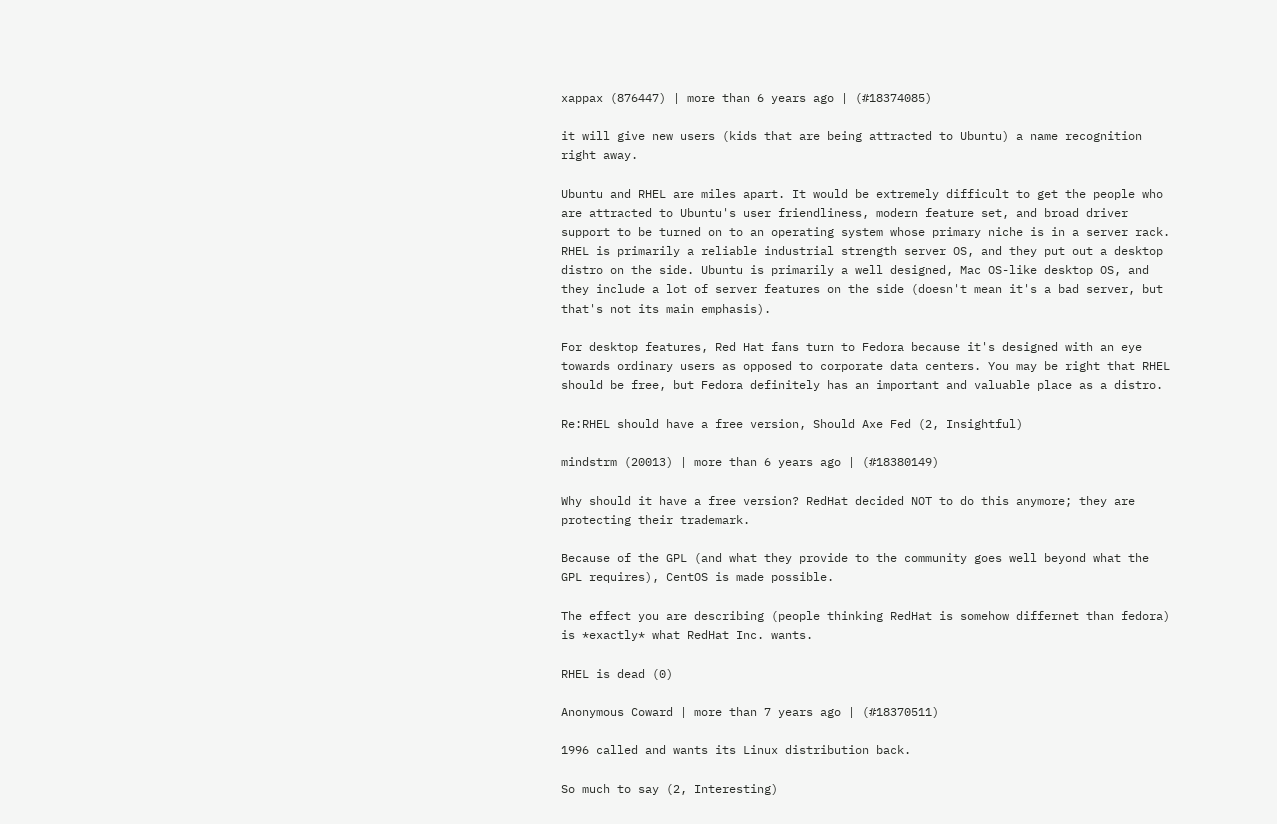xappax (876447) | more than 6 years ago | (#18374085)

it will give new users (kids that are being attracted to Ubuntu) a name recognition right away.

Ubuntu and RHEL are miles apart. It would be extremely difficult to get the people who are attracted to Ubuntu's user friendliness, modern feature set, and broad driver support to be turned on to an operating system whose primary niche is in a server rack. RHEL is primarily a reliable industrial strength server OS, and they put out a desktop distro on the side. Ubuntu is primarily a well designed, Mac OS-like desktop OS, and they include a lot of server features on the side (doesn't mean it's a bad server, but that's not its main emphasis).

For desktop features, Red Hat fans turn to Fedora because it's designed with an eye towards ordinary users as opposed to corporate data centers. You may be right that RHEL should be free, but Fedora definitely has an important and valuable place as a distro.

Re:RHEL should have a free version, Should Axe Fed (2, Insightful)

mindstrm (20013) | more than 6 years ago | (#18380149)

Why should it have a free version? RedHat decided NOT to do this anymore; they are protecting their trademark.

Because of the GPL (and what they provide to the community goes well beyond what the GPL requires), CentOS is made possible.

The effect you are describing (people thinking RedHat is somehow differnet than fedora) is *exactly* what RedHat Inc. wants.

RHEL is dead (0)

Anonymous Coward | more than 7 years ago | (#18370511)

1996 called and wants its Linux distribution back.

So much to say (2, Interesting)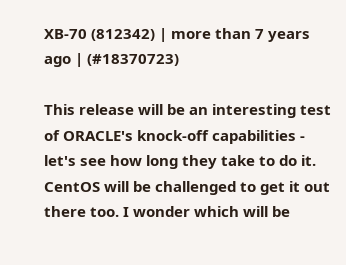XB-70 (812342) | more than 7 years ago | (#18370723)

This release will be an interesting test of ORACLE's knock-off capabilities - let's see how long they take to do it. CentOS will be challenged to get it out there too. I wonder which will be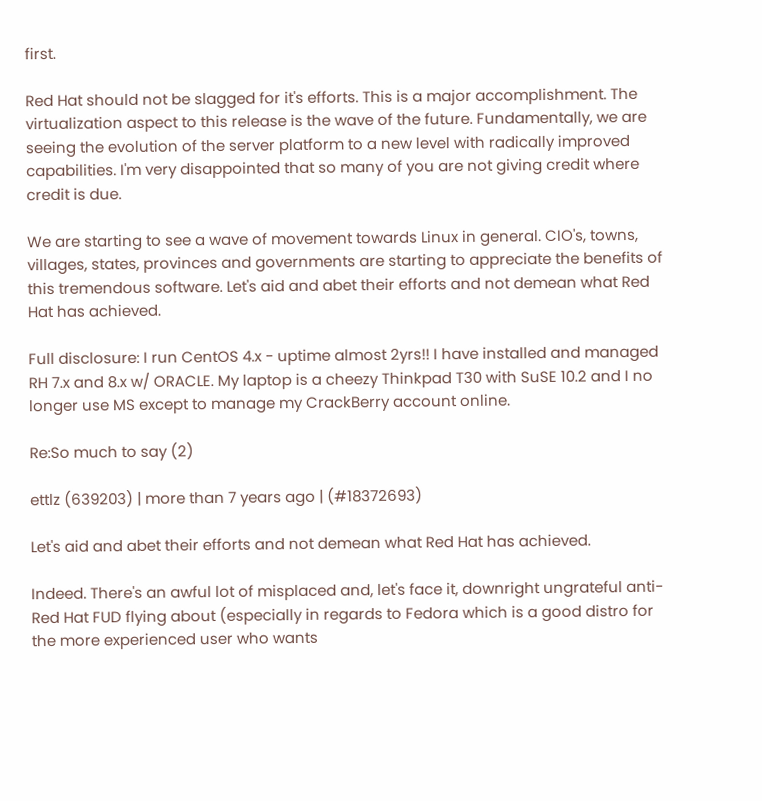first.

Red Hat should not be slagged for it's efforts. This is a major accomplishment. The virtualization aspect to this release is the wave of the future. Fundamentally, we are seeing the evolution of the server platform to a new level with radically improved capabilities. I'm very disappointed that so many of you are not giving credit where credit is due.

We are starting to see a wave of movement towards Linux in general. CIO's, towns, villages, states, provinces and governments are starting to appreciate the benefits of this tremendous software. Let's aid and abet their efforts and not demean what Red Hat has achieved.

Full disclosure: I run CentOS 4.x - uptime almost 2yrs!! I have installed and managed RH 7.x and 8.x w/ ORACLE. My laptop is a cheezy Thinkpad T30 with SuSE 10.2 and I no longer use MS except to manage my CrackBerry account online.

Re:So much to say (2)

ettlz (639203) | more than 7 years ago | (#18372693)

Let's aid and abet their efforts and not demean what Red Hat has achieved.

Indeed. There's an awful lot of misplaced and, let's face it, downright ungrateful anti-Red Hat FUD flying about (especially in regards to Fedora which is a good distro for the more experienced user who wants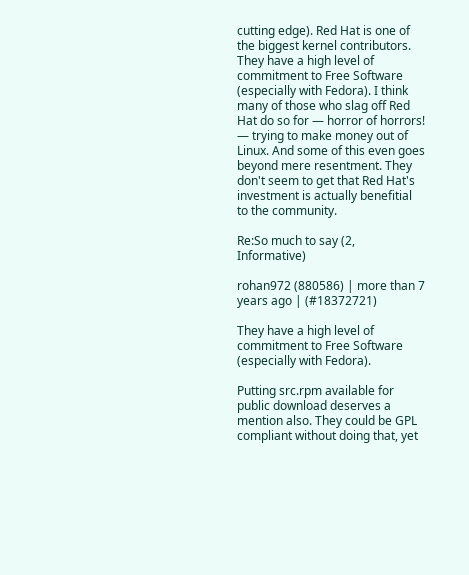cutting edge). Red Hat is one of the biggest kernel contributors. They have a high level of commitment to Free Software (especially with Fedora). I think many of those who slag off Red Hat do so for — horror of horrors! — trying to make money out of Linux. And some of this even goes beyond mere resentment. They don't seem to get that Red Hat's investment is actually benefitial to the community.

Re:So much to say (2, Informative)

rohan972 (880586) | more than 7 years ago | (#18372721)

They have a high level of commitment to Free Software (especially with Fedora).

Putting src.rpm available for public download deserves a mention also. They could be GPL compliant without doing that, yet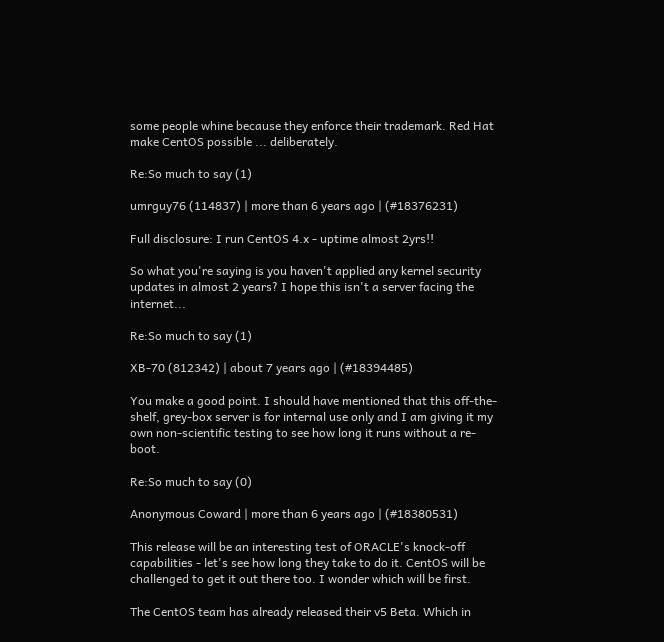some people whine because they enforce their trademark. Red Hat make CentOS possible ... deliberately.

Re:So much to say (1)

umrguy76 (114837) | more than 6 years ago | (#18376231)

Full disclosure: I run CentOS 4.x - uptime almost 2yrs!!

So what you're saying is you haven't applied any kernel security updates in almost 2 years? I hope this isn't a server facing the internet...

Re:So much to say (1)

XB-70 (812342) | about 7 years ago | (#18394485)

You make a good point. I should have mentioned that this off-the-shelf, grey-box server is for internal use only and I am giving it my own non-scientific testing to see how long it runs without a re-boot.

Re:So much to say (0)

Anonymous Coward | more than 6 years ago | (#18380531)

This release will be an interesting test of ORACLE's knock-off capabilities - let's see how long they take to do it. CentOS will be challenged to get it out there too. I wonder which will be first.

The CentOS team has already released their v5 Beta. Which in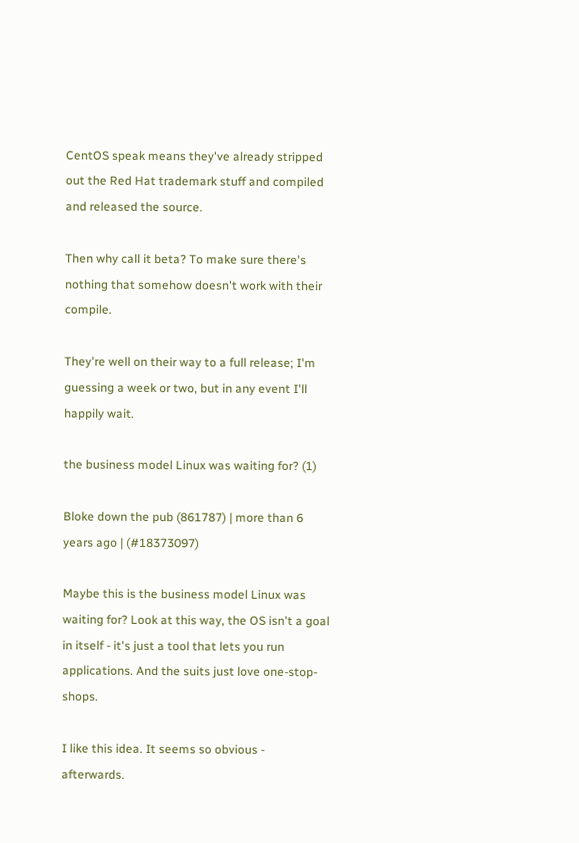CentOS speak means they've already stripped out the Red Hat trademark stuff and compiled and released the source.

Then why call it beta? To make sure there's nothing that somehow doesn't work with their compile.

They're well on their way to a full release; I'm guessing a week or two, but in any event I'll happily wait.

the business model Linux was waiting for? (1)

Bloke down the pub (861787) | more than 6 years ago | (#18373097)

Maybe this is the business model Linux was waiting for? Look at this way, the OS isn't a goal in itself - it's just a tool that lets you run applications. And the suits just love one-stop-shops.

I like this idea. It seems so obvious - afterwards.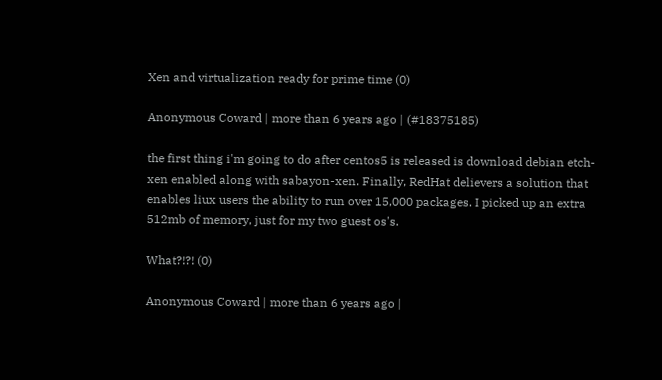Xen and virtualization ready for prime time (0)

Anonymous Coward | more than 6 years ago | (#18375185)

the first thing i'm going to do after centos5 is released is download debian etch-xen enabled along with sabayon-xen. Finally, RedHat delievers a solution that enables liux users the ability to run over 15,000 packages. I picked up an extra 512mb of memory, just for my two guest os's.

What?!?! (0)

Anonymous Coward | more than 6 years ago |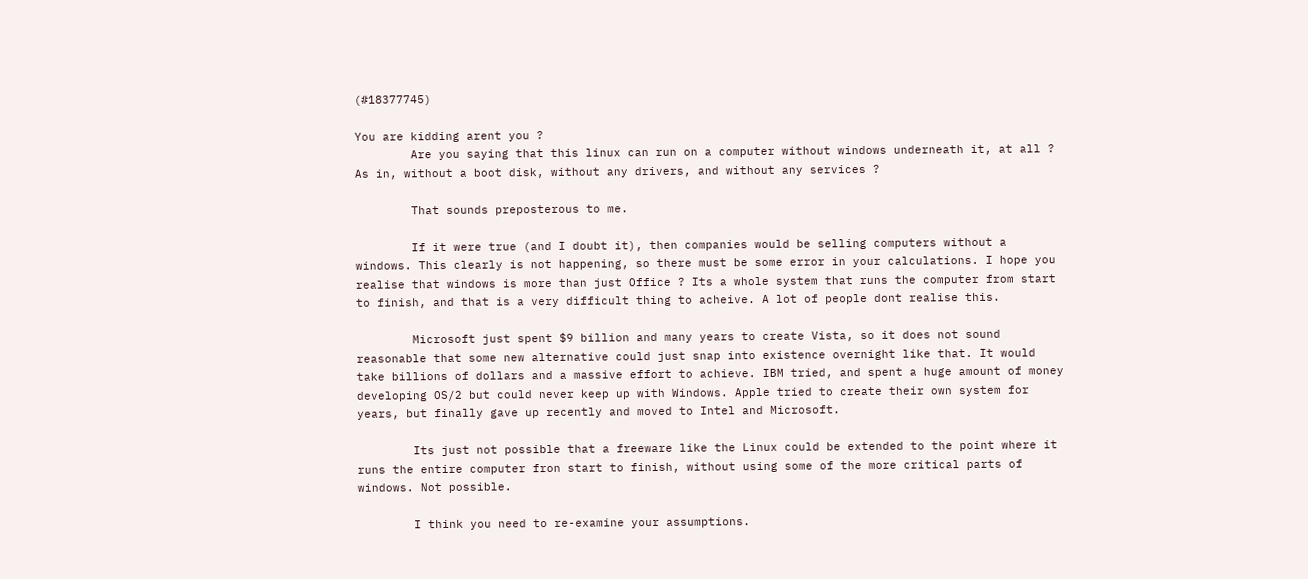(#18377745)

You are kidding arent you ?
        Are you saying that this linux can run on a computer without windows underneath it, at all ? As in, without a boot disk, without any drivers, and without any services ?

        That sounds preposterous to me.

        If it were true (and I doubt it), then companies would be selling computers without a windows. This clearly is not happening, so there must be some error in your calculations. I hope you realise that windows is more than just Office ? Its a whole system that runs the computer from start to finish, and that is a very difficult thing to acheive. A lot of people dont realise this.

        Microsoft just spent $9 billion and many years to create Vista, so it does not sound reasonable that some new alternative could just snap into existence overnight like that. It would take billions of dollars and a massive effort to achieve. IBM tried, and spent a huge amount of money developing OS/2 but could never keep up with Windows. Apple tried to create their own system for years, but finally gave up recently and moved to Intel and Microsoft.

        Its just not possible that a freeware like the Linux could be extended to the point where it runs the entire computer fron start to finish, without using some of the more critical parts of windows. Not possible.

        I think you need to re-examine your assumptions.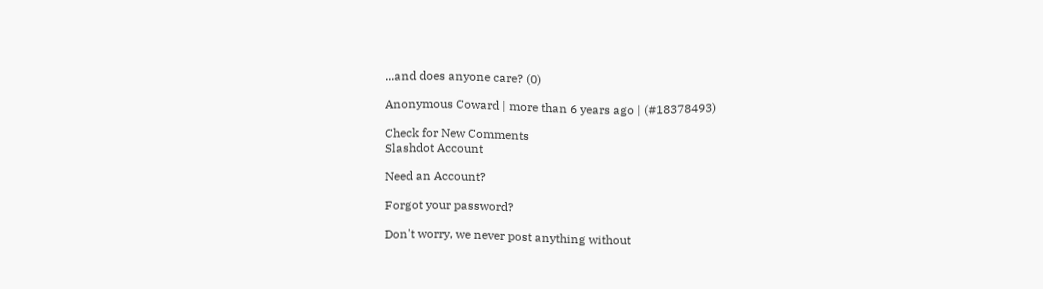...and does anyone care? (0)

Anonymous Coward | more than 6 years ago | (#18378493)

Check for New Comments
Slashdot Account

Need an Account?

Forgot your password?

Don't worry, we never post anything without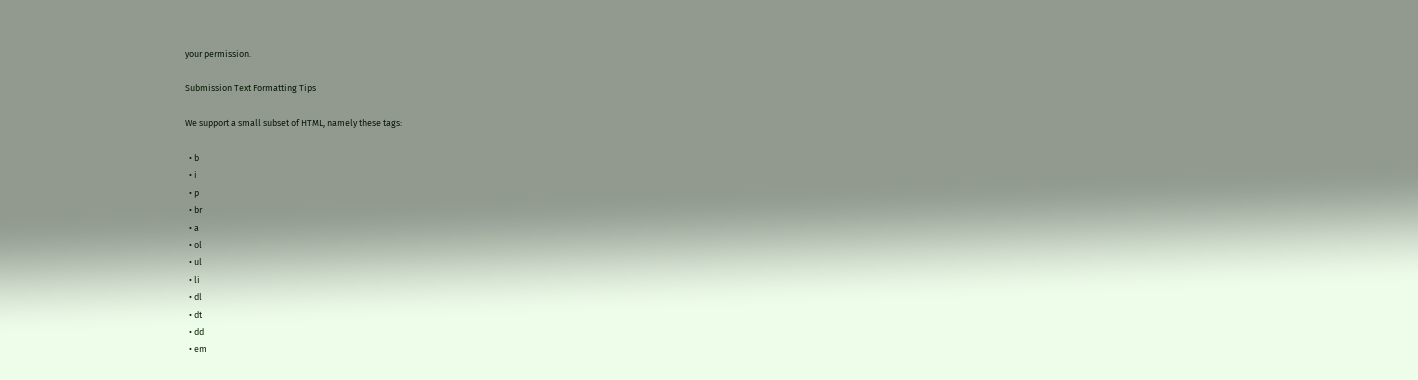your permission.

Submission Text Formatting Tips

We support a small subset of HTML, namely these tags:

  • b
  • i
  • p
  • br
  • a
  • ol
  • ul
  • li
  • dl
  • dt
  • dd
  • em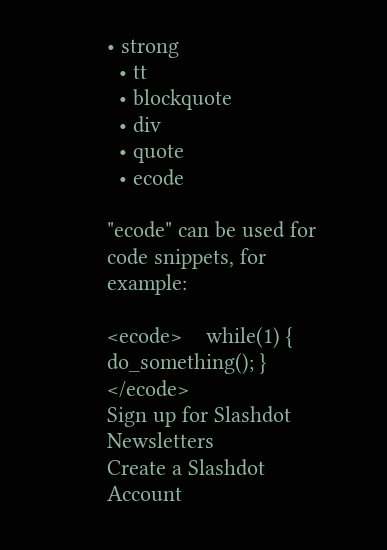• strong
  • tt
  • blockquote
  • div
  • quote
  • ecode

"ecode" can be used for code snippets, for example:

<ecode>    while(1) { do_something(); } </ecode>
Sign up for Slashdot Newsletters
Create a Slashdot Account